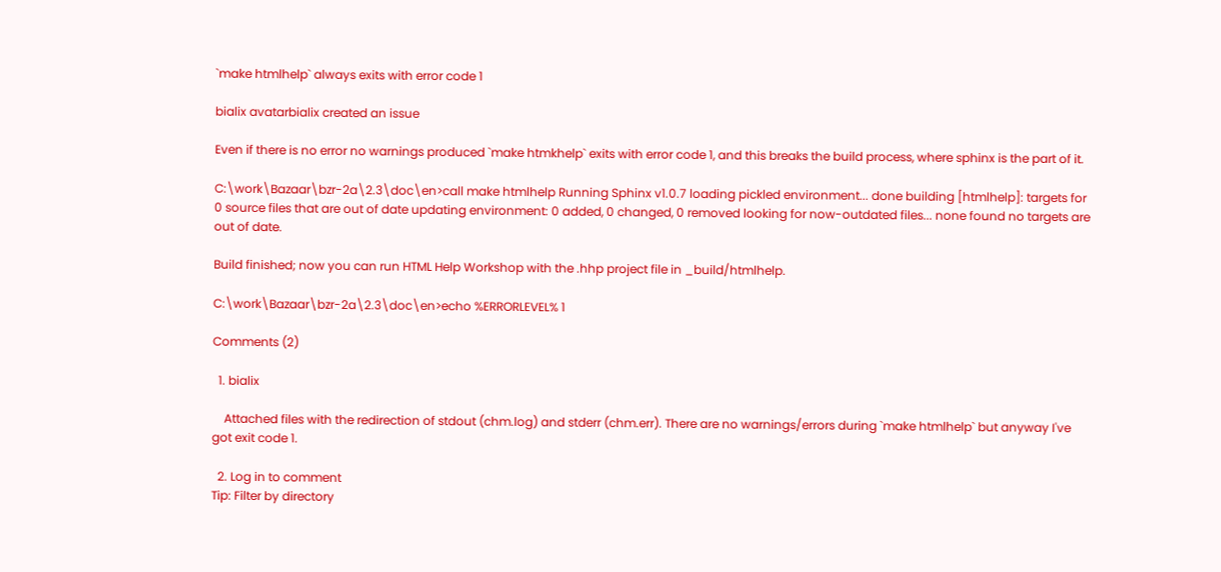`make htmlhelp` always exits with error code 1

bialix avatarbialix created an issue

Even if there is no error no warnings produced `make htmkhelp` exits with error code 1, and this breaks the build process, where sphinx is the part of it.

C:\work\Bazaar\bzr-2a\2.3\doc\en>call make htmlhelp Running Sphinx v1.0.7 loading pickled environment... done building [htmlhelp]: targets for 0 source files that are out of date updating environment: 0 added, 0 changed, 0 removed looking for now-outdated files... none found no targets are out of date.

Build finished; now you can run HTML Help Workshop with the .hhp project file in _build/htmlhelp.

C:\work\Bazaar\bzr-2a\2.3\doc\en>echo %ERRORLEVEL% 1

Comments (2)

  1. bialix

    Attached files with the redirection of stdout (chm.log) and stderr (chm.err). There are no warnings/errors during `make htmlhelp` but anyway I've got exit code 1.

  2. Log in to comment
Tip: Filter by directory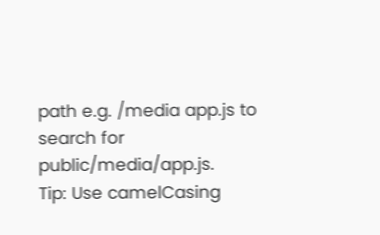path e.g. /media app.js to search for public/media/app.js.
Tip: Use camelCasing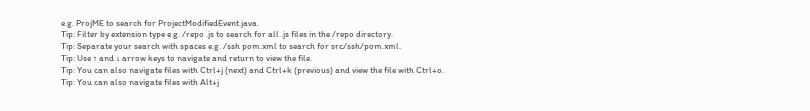e.g. ProjME to search for ProjectModifiedEvent.java.
Tip: Filter by extension type e.g. /repo .js to search for all .js files in the /repo directory.
Tip: Separate your search with spaces e.g. /ssh pom.xml to search for src/ssh/pom.xml.
Tip: Use ↑ and ↓ arrow keys to navigate and return to view the file.
Tip: You can also navigate files with Ctrl+j (next) and Ctrl+k (previous) and view the file with Ctrl+o.
Tip: You can also navigate files with Alt+j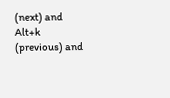(next) and Alt+k (previous) and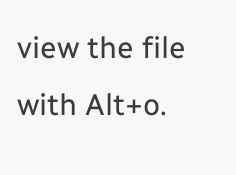view the file with Alt+o.